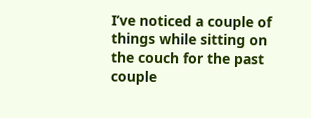I’ve noticed a couple of things while sitting on the couch for the past couple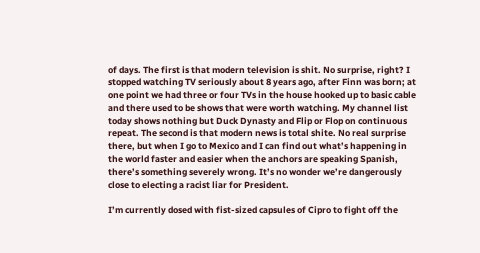of days. The first is that modern television is shit. No surprise, right? I stopped watching TV seriously about 8 years ago, after Finn was born; at one point we had three or four TVs in the house hooked up to basic cable and there used to be shows that were worth watching. My channel list today shows nothing but Duck Dynasty and Flip or Flop on continuous repeat. The second is that modern news is total shite. No real surprise there, but when I go to Mexico and I can find out what’s happening in the world faster and easier when the anchors are speaking Spanish, there’s something severely wrong. It’s no wonder we’re dangerously close to electing a racist liar for President.

I’m currently dosed with fist-sized capsules of Cipro to fight off the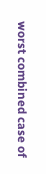worst combined case of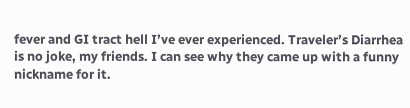fever and GI tract hell I’ve ever experienced. Traveler’s Diarrhea is no joke, my friends. I can see why they came up with a funny nickname for it.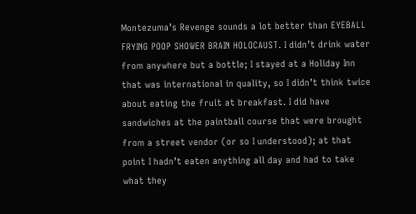Montezuma’s Revenge sounds a lot better than EYEBALL FRYING POOP SHOWER BRAIN HOLOCAUST. I didn’t drink water from anywhere but a bottle; I stayed at a Holiday Inn that was international in quality, so I didn’t think twice about eating the fruit at breakfast. I did have sandwiches at the paintball course that were brought from a street vendor (or so I understood); at that point I hadn’t eaten anything all day and had to take what they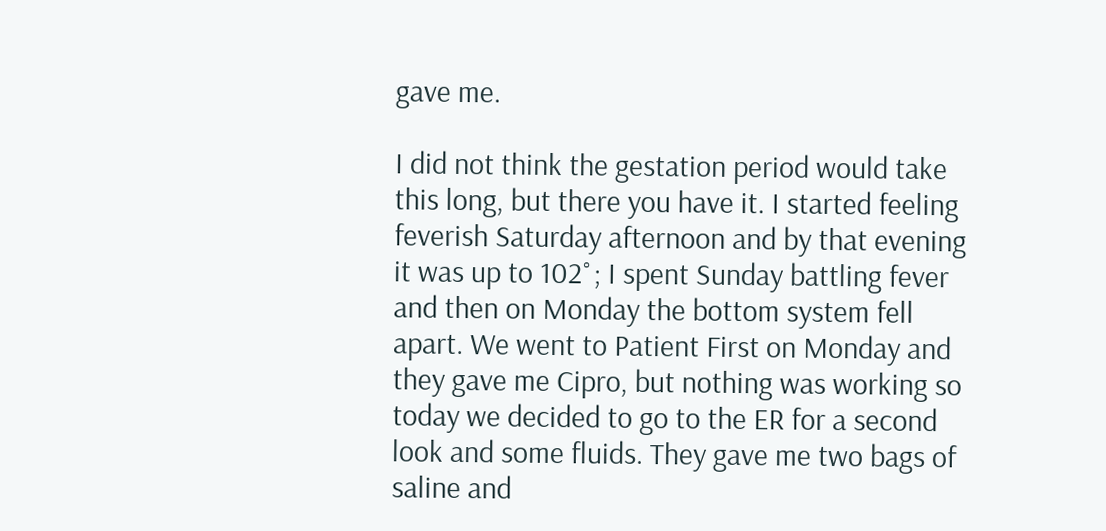gave me.

I did not think the gestation period would take this long, but there you have it. I started feeling feverish Saturday afternoon and by that evening it was up to 102˚; I spent Sunday battling fever and then on Monday the bottom system fell apart. We went to Patient First on Monday and they gave me Cipro, but nothing was working so today we decided to go to the ER for a second look and some fluids. They gave me two bags of saline and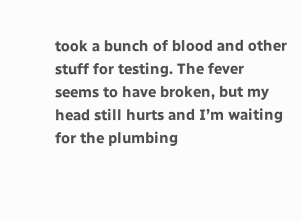took a bunch of blood and other stuff for testing. The fever seems to have broken, but my head still hurts and I’m waiting for the plumbing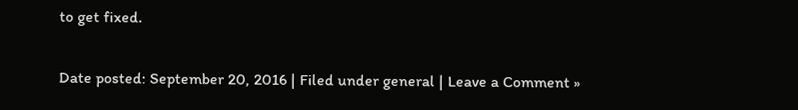to get fixed.

Date posted: September 20, 2016 | Filed under general | Leave a Comment »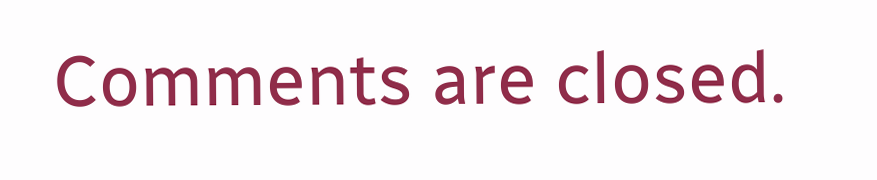Comments are closed.